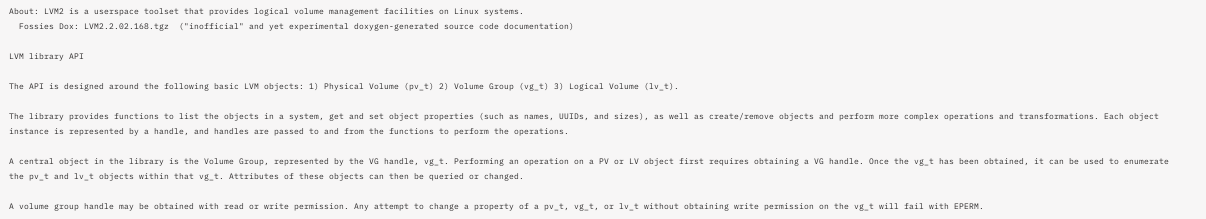About: LVM2 is a userspace toolset that provides logical volume management facilities on Linux systems.
  Fossies Dox: LVM2.2.02.168.tgz  ("inofficial" and yet experimental doxygen-generated source code documentation)

LVM library API

The API is designed around the following basic LVM objects: 1) Physical Volume (pv_t) 2) Volume Group (vg_t) 3) Logical Volume (lv_t).

The library provides functions to list the objects in a system, get and set object properties (such as names, UUIDs, and sizes), as well as create/remove objects and perform more complex operations and transformations. Each object instance is represented by a handle, and handles are passed to and from the functions to perform the operations.

A central object in the library is the Volume Group, represented by the VG handle, vg_t. Performing an operation on a PV or LV object first requires obtaining a VG handle. Once the vg_t has been obtained, it can be used to enumerate the pv_t and lv_t objects within that vg_t. Attributes of these objects can then be queried or changed.

A volume group handle may be obtained with read or write permission. Any attempt to change a property of a pv_t, vg_t, or lv_t without obtaining write permission on the vg_t will fail with EPERM.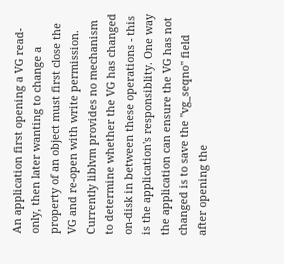An application first opening a VG read-only, then later wanting to change a property of an object must first close the VG and re-open with write permission. Currently liblvm provides no mechanism to determine whether the VG has changed on-disk in between these operations - this is the application's responsiblity. One way the application can ensure the VG has not changed is to save the "vg_seqno" field after opening the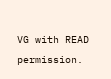VG with READ permission.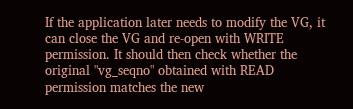If the application later needs to modify the VG, it can close the VG and re-open with WRITE permission. It should then check whether the original "vg_seqno" obtained with READ permission matches the new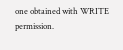one obtained with WRITE permission.